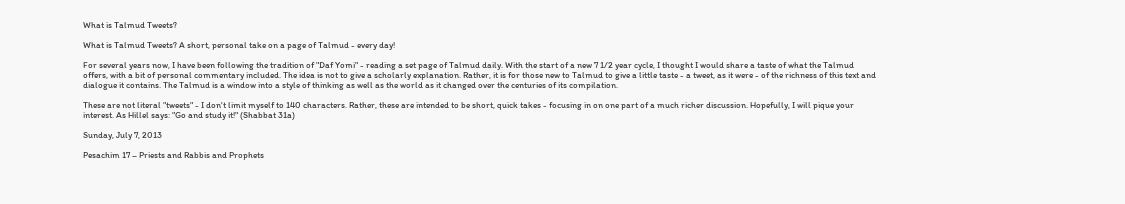What is Talmud Tweets?

What is Talmud Tweets? A short, personal take on a page of Talmud - every day!

For several years now, I have been following the tradition of "Daf Yomi" - reading a set page of Talmud daily. With the start of a new 7 1/2 year cycle, I thought I would share a taste of what the Talmud offers, with a bit of personal commentary included. The idea is not to give a scholarly explanation. Rather, it is for those new to Talmud to give a little taste - a tweet, as it were - of the richness of this text and dialogue it contains. The Talmud is a window into a style of thinking as well as the world as it changed over the centuries of its compilation.

These are not literal "tweets" - I don't limit myself to 140 characters. Rather, these are intended to be short, quick takes - focusing in on one part of a much richer discussion. Hopefully, I will pique your interest. As Hillel says: "Go and study it!" (Shabbat 31a)

Sunday, July 7, 2013

Pesachim 17 – Priests and Rabbis and Prophets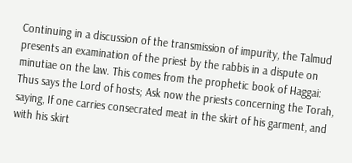Continuing in a discussion of the transmission of impurity, the Talmud presents an examination of the priest by the rabbis in a dispute on minutiae on the law. This comes from the prophetic book of Haggai:
Thus says the Lord of hosts; Ask now the priests concerning the Torah, saying, If one carries consecrated meat in the skirt of his garment, and with his skirt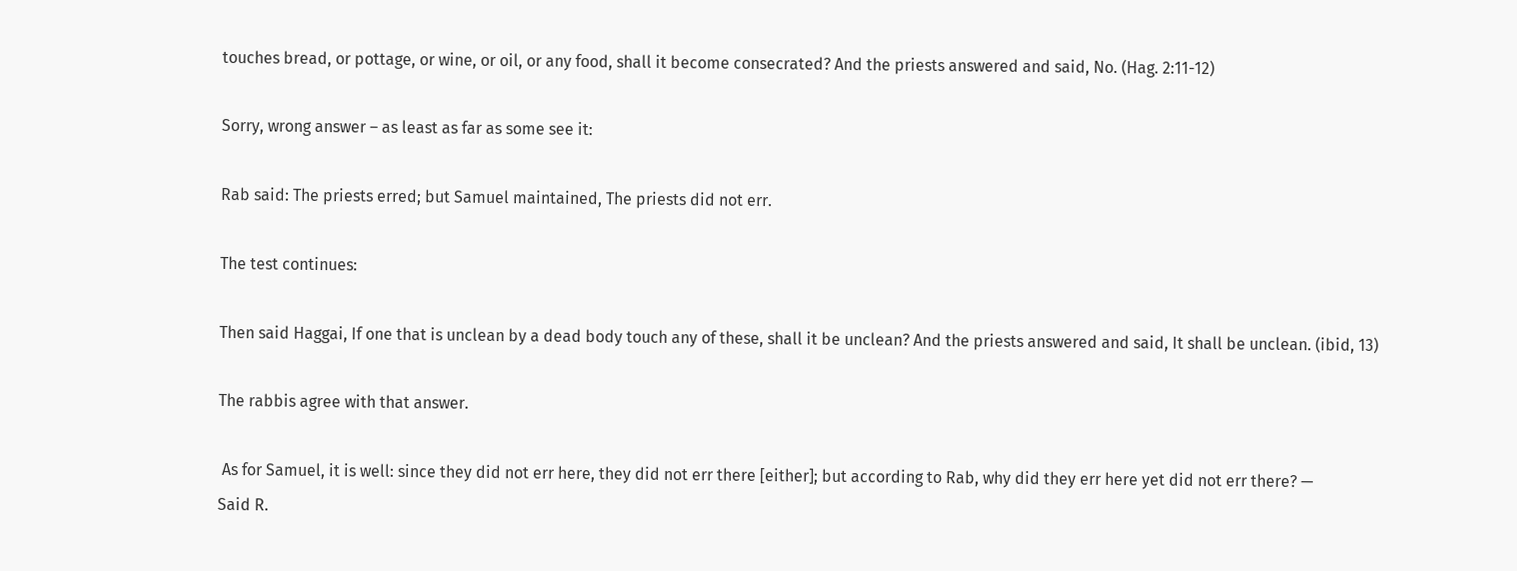touches bread, or pottage, or wine, or oil, or any food, shall it become consecrated? And the priests answered and said, No. (Hag. 2:11-12)

Sorry, wrong answer – as least as far as some see it:

Rab said: The priests erred; but Samuel maintained, The priests did not err.

The test continues:

Then said Haggai, If one that is unclean by a dead body touch any of these, shall it be unclean? And the priests answered and said, It shall be unclean. (ibid, 13)

The rabbis agree with that answer.

 As for Samuel, it is well: since they did not err here, they did not err there [either]; but according to Rab, why did they err here yet did not err there? —
Said R.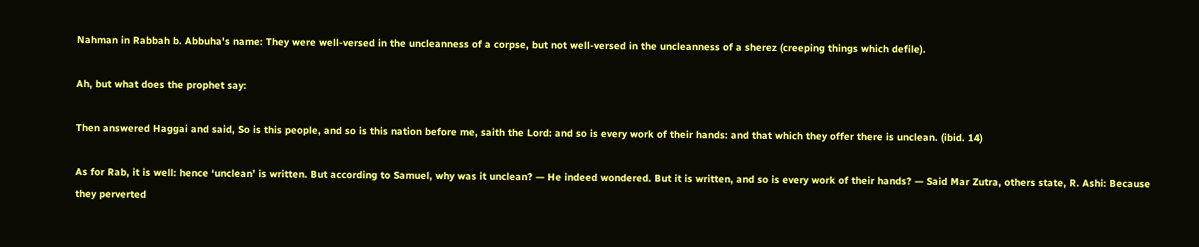Nahman in Rabbah b. Abbuha's name: They were well-versed in the uncleanness of a corpse, but not well-versed in the uncleanness of a sherez (creeping things which defile).

Ah, but what does the prophet say:

Then answered Haggai and said, So is this people, and so is this nation before me, saith the Lord: and so is every work of their hands: and that which they offer there is unclean. (ibid. 14)

As for Rab, it is well: hence ‘unclean’ is written. But according to Samuel, why was it unclean? — He indeed wondered. But it is written, and so is every work of their hands? — Said Mar Zutra, others state, R. Ashi: Because they perverted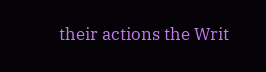their actions the Writ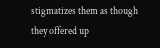stigmatizes them as though they offered up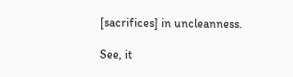[sacrifices] in uncleanness.

See, it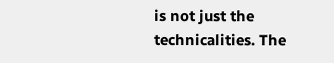is not just the technicalities. The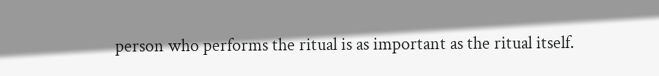person who performs the ritual is as important as the ritual itself.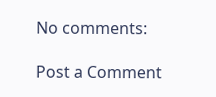No comments:

Post a Comment